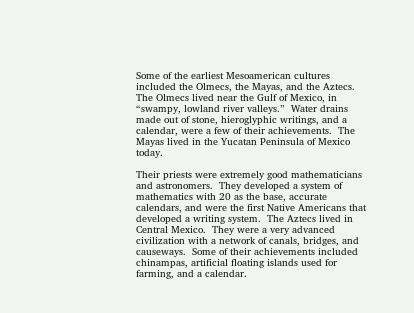Some of the earliest Mesoamerican cultures included the Olmecs, the Mayas, and the Aztecs.  The Olmecs lived near the Gulf of Mexico, in “swampy, lowland river valleys.”  Water drains made out of stone, hieroglyphic writings, and a calendar, were a few of their achievements.  The Mayas lived in the Yucatan Peninsula of Mexico today.

Their priests were extremely good mathematicians and astronomers.  They developed a system of mathematics with 20 as the base, accurate calendars, and were the first Native Americans that developed a writing system.  The Aztecs lived in Central Mexico.  They were a very advanced civilization with a network of canals, bridges, and causeways.  Some of their achievements included chinampas, artificial floating islands used for farming, and a calendar.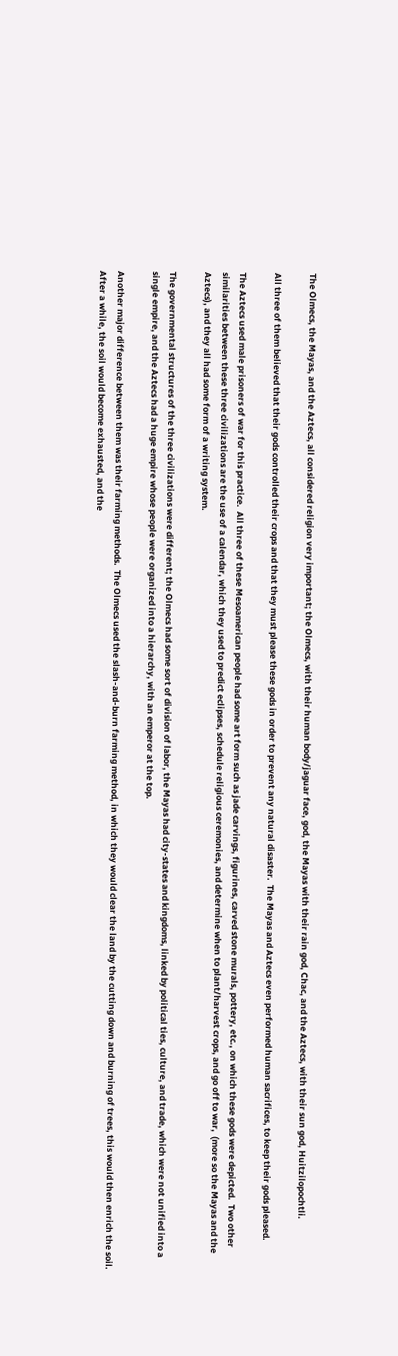The Olmecs, the Mayas, and the Aztecs, all considered religion very important; the Olmecs, with their human body/jaguar face, god, the Mayas with their rain god, Chac, and the Aztecs, with their sun god, Huitzilopochtli.

All three of them believed that their gods controlled their crops and that they must please these gods in order to prevent any natural disaster.  The Mayas and Aztecs even performed human sacrifices, to keep their gods pleased.

The Aztecs used male prisoners of war for this practice.  All three of these Mesoamerican people had some art form such as jade carvings, figurines, carved stone murals, pottery, etc., on which these gods were depicted.  Two other similarities between these three civilizations are the use of a calendar, which they used to predict eclipses, schedule religious ceremonies, and determine when to plant/harvest crops, and go off to war,  (more so the Mayas and the Aztecs), and they all had some form of a writing system.

The governmental structures of the three civilizations were different; the Olmecs had some sort of division of labor, the Mayas had city-states and kingdoms, linked by political ties, culture, and trade, which were not unified into a single empire, and the Aztecs had a huge empire whose people were organized into a hierarchy, with an emperor at the top.

Another major difference between them was their farming methods.  The Olmecs used the slash-and-burn farming method, in which they would clear the land by the cutting down and burning of trees, this would then enrich the soil.  After a while, the soil would become exhausted, and the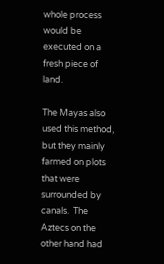whole process would be executed on a fresh piece of land.

The Mayas also used this method, but they mainly farmed on plots that were surrounded by canals.  The Aztecs on the other hand had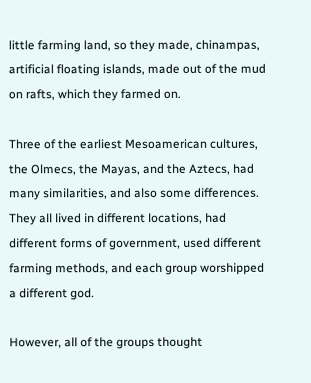little farming land, so they made, chinampas, artificial floating islands, made out of the mud on rafts, which they farmed on.

Three of the earliest Mesoamerican cultures, the Olmecs, the Mayas, and the Aztecs, had many similarities, and also some differences.  They all lived in different locations, had different forms of government, used different farming methods, and each group worshipped a different god.

However, all of the groups thought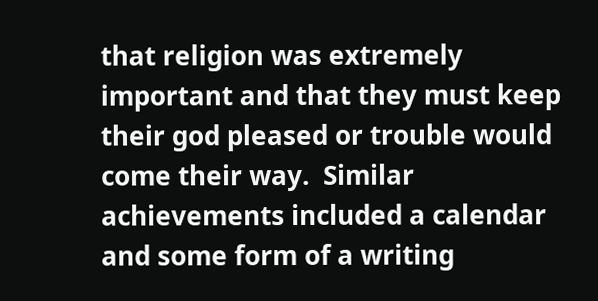that religion was extremely important and that they must keep their god pleased or trouble would come their way.  Similar achievements included a calendar and some form of a writing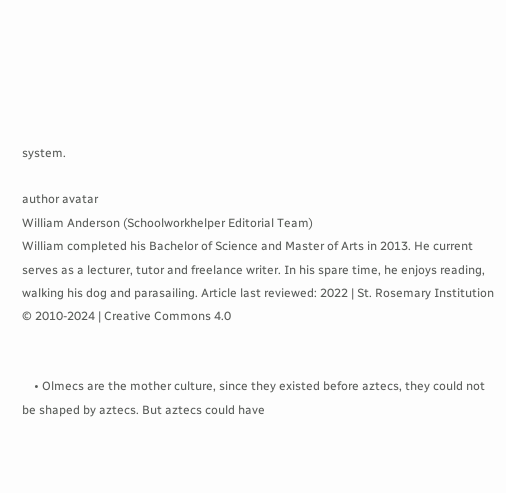system.

author avatar
William Anderson (Schoolworkhelper Editorial Team)
William completed his Bachelor of Science and Master of Arts in 2013. He current serves as a lecturer, tutor and freelance writer. In his spare time, he enjoys reading, walking his dog and parasailing. Article last reviewed: 2022 | St. Rosemary Institution © 2010-2024 | Creative Commons 4.0


    • Olmecs are the mother culture, since they existed before aztecs, they could not be shaped by aztecs. But aztecs could have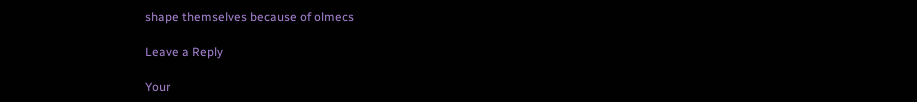shape themselves because of olmecs

Leave a Reply

Your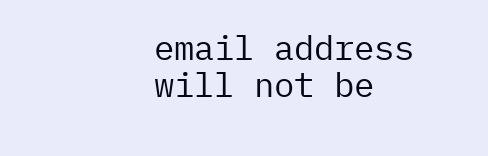email address will not be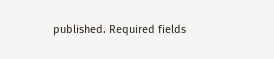published. Required fields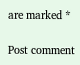are marked *

Post comment